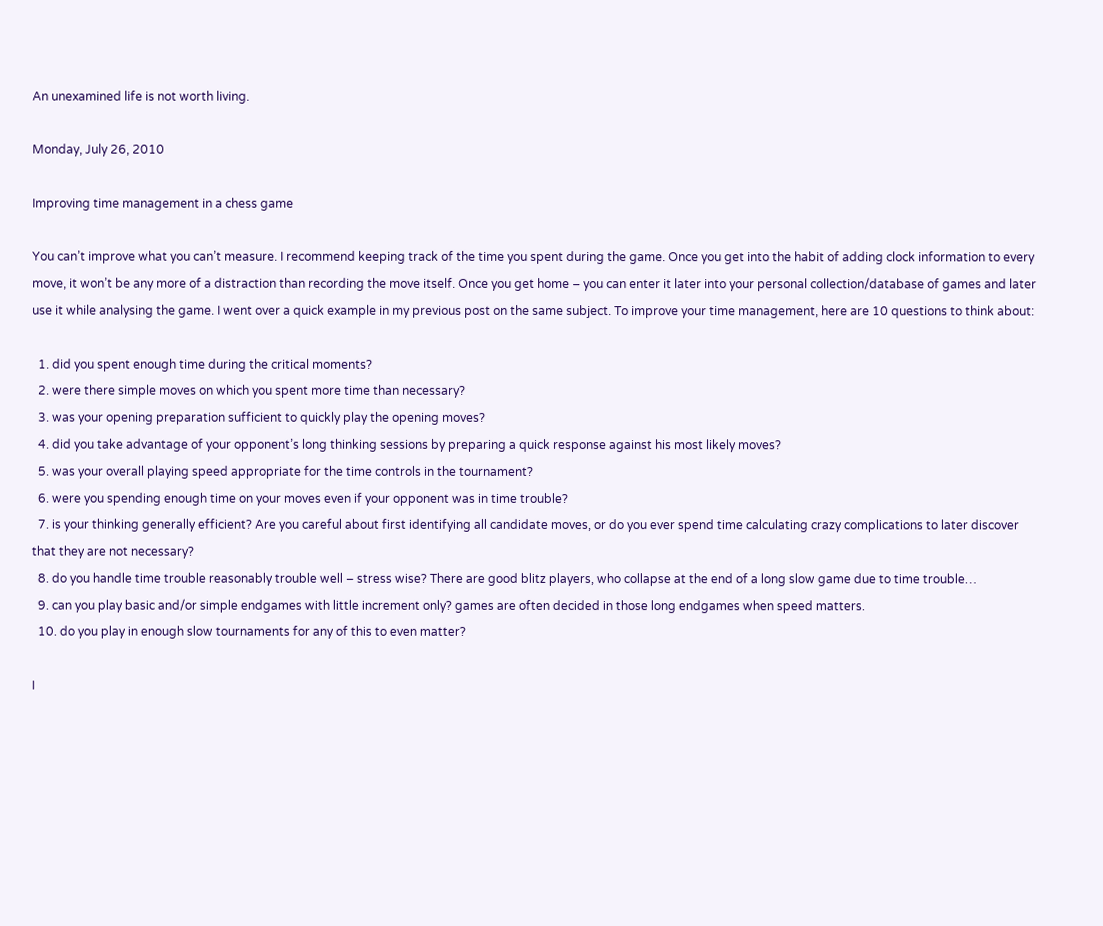An unexamined life is not worth living.

Monday, July 26, 2010

Improving time management in a chess game

You can’t improve what you can’t measure. I recommend keeping track of the time you spent during the game. Once you get into the habit of adding clock information to every move, it won’t be any more of a distraction than recording the move itself. Once you get home – you can enter it later into your personal collection/database of games and later use it while analysing the game. I went over a quick example in my previous post on the same subject. To improve your time management, here are 10 questions to think about:

  1. did you spent enough time during the critical moments?
  2. were there simple moves on which you spent more time than necessary?
  3. was your opening preparation sufficient to quickly play the opening moves?
  4. did you take advantage of your opponent’s long thinking sessions by preparing a quick response against his most likely moves?
  5. was your overall playing speed appropriate for the time controls in the tournament?
  6. were you spending enough time on your moves even if your opponent was in time trouble?
  7. is your thinking generally efficient? Are you careful about first identifying all candidate moves, or do you ever spend time calculating crazy complications to later discover that they are not necessary?
  8. do you handle time trouble reasonably trouble well – stress wise? There are good blitz players, who collapse at the end of a long slow game due to time trouble…
  9. can you play basic and/or simple endgames with little increment only? games are often decided in those long endgames when speed matters.
  10. do you play in enough slow tournaments for any of this to even matter?

I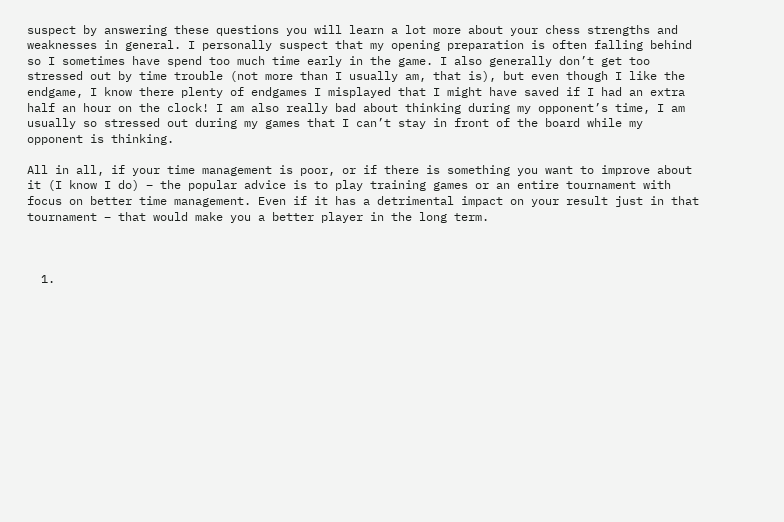suspect by answering these questions you will learn a lot more about your chess strengths and weaknesses in general. I personally suspect that my opening preparation is often falling behind so I sometimes have spend too much time early in the game. I also generally don’t get too stressed out by time trouble (not more than I usually am, that is), but even though I like the endgame, I know there plenty of endgames I misplayed that I might have saved if I had an extra half an hour on the clock! I am also really bad about thinking during my opponent’s time, I am usually so stressed out during my games that I can’t stay in front of the board while my opponent is thinking.

All in all, if your time management is poor, or if there is something you want to improve about it (I know I do) – the popular advice is to play training games or an entire tournament with focus on better time management. Even if it has a detrimental impact on your result just in that tournament – that would make you a better player in the long term.



  1.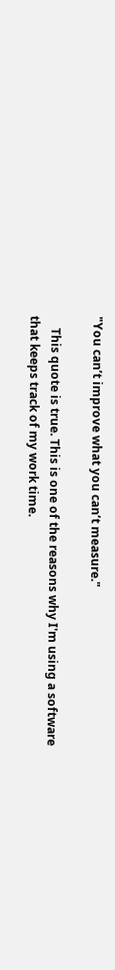"You can’t improve what you can’t measure."

    This quote is true. This is one of the reasons why I'm using a software that keeps track of my work time.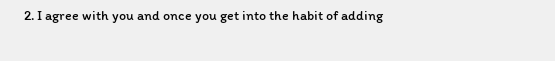2. I agree with you and once you get into the habit of adding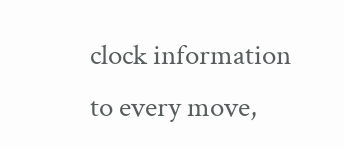clock information to every move,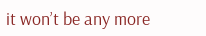it won’t be any more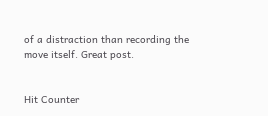of a distraction than recording the move itself. Great post.


Hit Counter